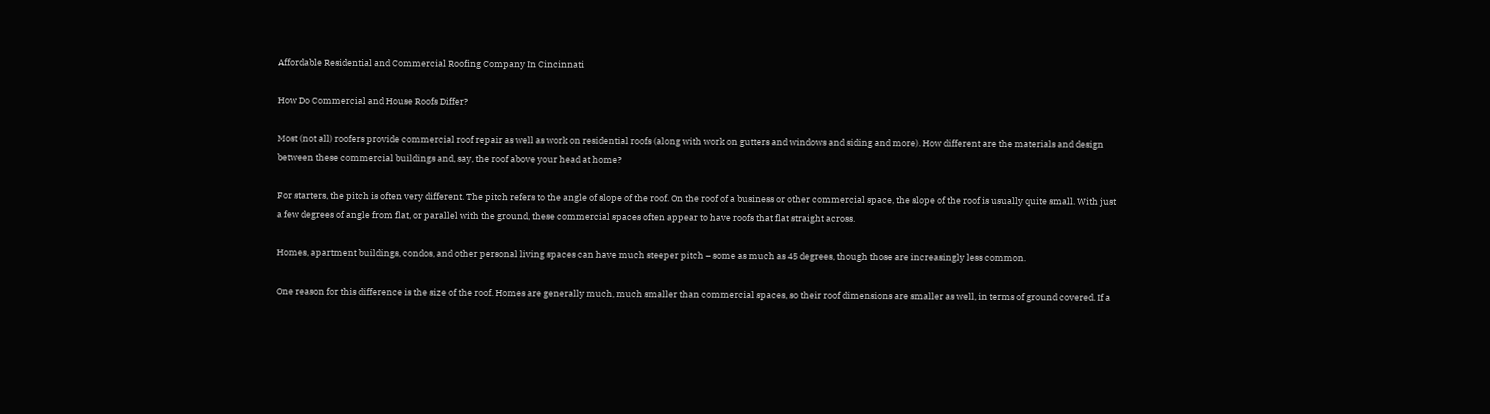Affordable Residential and Commercial Roofing Company In Cincinnati

How Do Commercial and House Roofs Differ?

Most (not all) roofers provide commercial roof repair as well as work on residential roofs (along with work on gutters and windows and siding and more). How different are the materials and design between these commercial buildings and, say, the roof above your head at home?

For starters, the pitch is often very different. The pitch refers to the angle of slope of the roof. On the roof of a business or other commercial space, the slope of the roof is usually quite small. With just a few degrees of angle from flat, or parallel with the ground, these commercial spaces often appear to have roofs that flat straight across.

Homes, apartment buildings, condos, and other personal living spaces can have much steeper pitch – some as much as 45 degrees, though those are increasingly less common.

One reason for this difference is the size of the roof. Homes are generally much, much smaller than commercial spaces, so their roof dimensions are smaller as well, in terms of ground covered. If a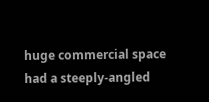huge commercial space had a steeply-angled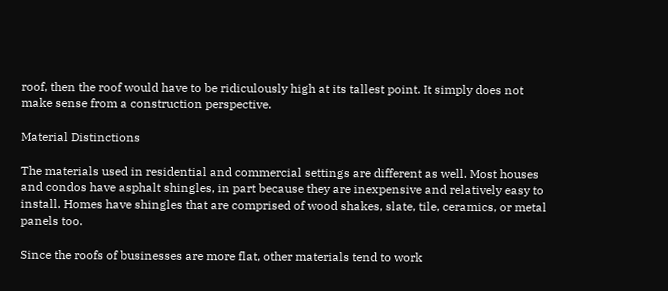roof, then the roof would have to be ridiculously high at its tallest point. It simply does not make sense from a construction perspective.

Material Distinctions

The materials used in residential and commercial settings are different as well. Most houses and condos have asphalt shingles, in part because they are inexpensive and relatively easy to install. Homes have shingles that are comprised of wood shakes, slate, tile, ceramics, or metal panels too.

Since the roofs of businesses are more flat, other materials tend to work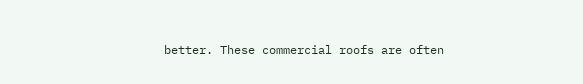better. These commercial roofs are often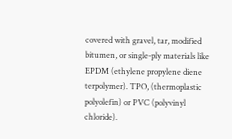covered with gravel, tar, modified bitumen, or single-ply materials like EPDM (ethylene propylene diene terpolymer). TPO, (thermoplastic polyolefin) or PVC (polyvinyl chloride).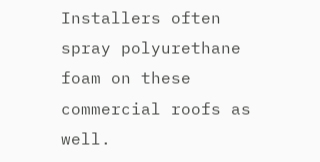Installers often spray polyurethane foam on these commercial roofs as well.